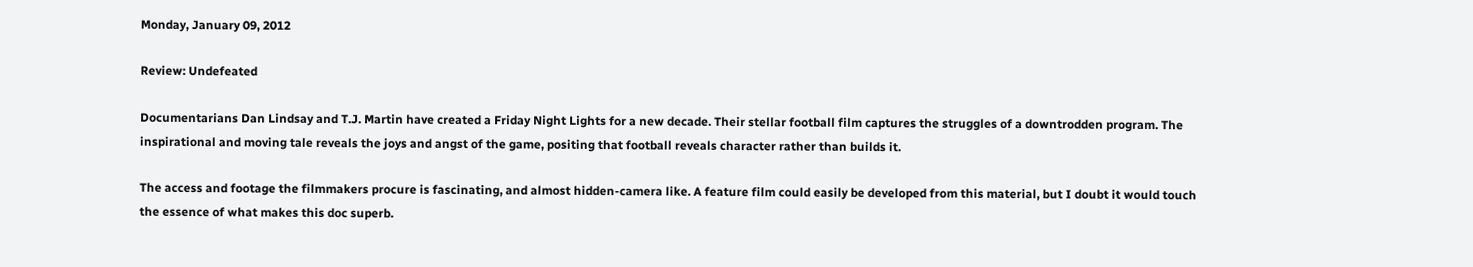Monday, January 09, 2012

Review: Undefeated

Documentarians Dan Lindsay and T.J. Martin have created a Friday Night Lights for a new decade. Their stellar football film captures the struggles of a downtrodden program. The inspirational and moving tale reveals the joys and angst of the game, positing that football reveals character rather than builds it.

The access and footage the filmmakers procure is fascinating, and almost hidden-camera like. A feature film could easily be developed from this material, but I doubt it would touch the essence of what makes this doc superb.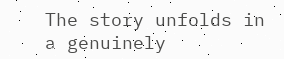The story unfolds in a genuinely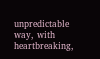unpredictable way, with heartbreaking,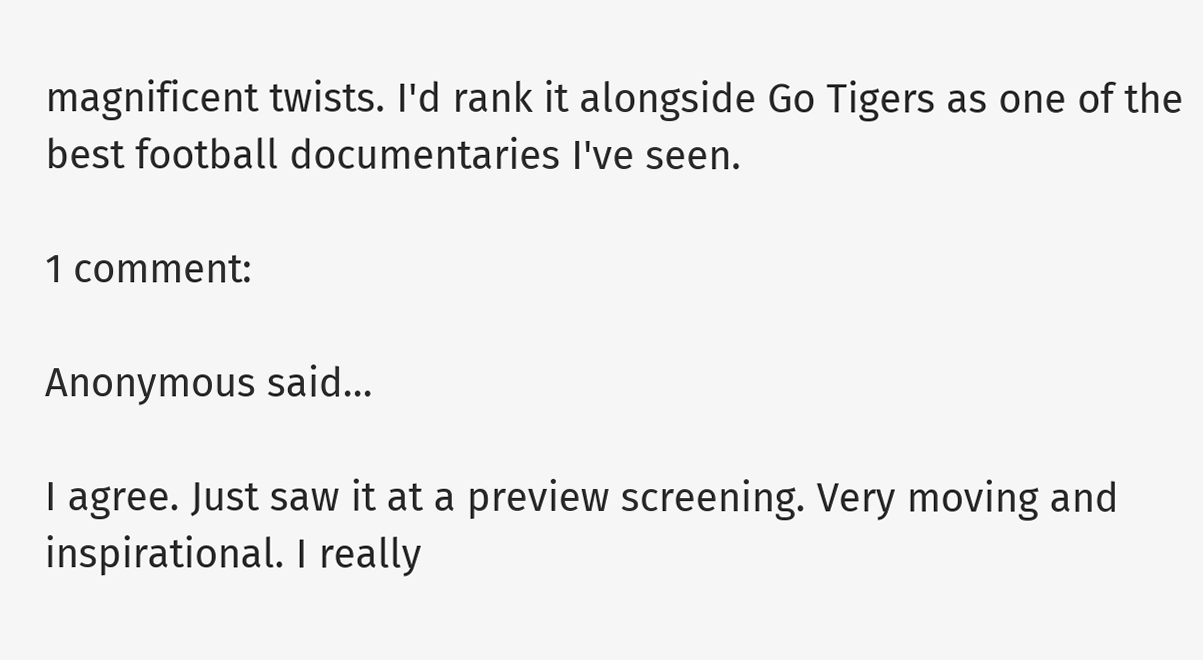magnificent twists. I'd rank it alongside Go Tigers as one of the best football documentaries I've seen.

1 comment:

Anonymous said...

I agree. Just saw it at a preview screening. Very moving and inspirational. I really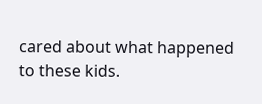cared about what happened to these kids.